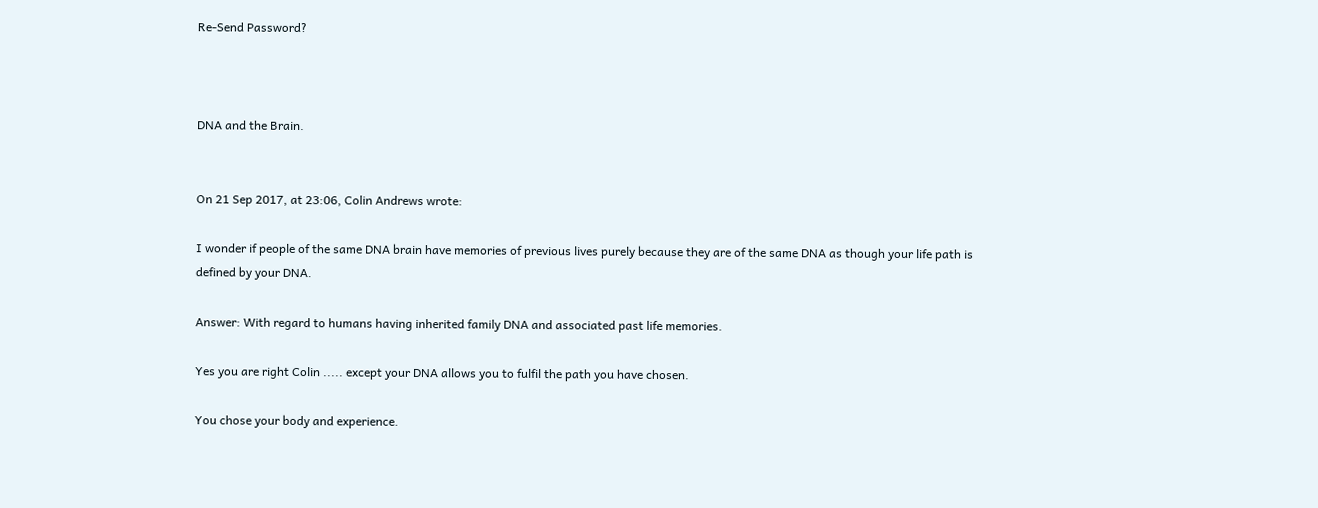Re-Send Password?



DNA and the Brain.


On 21 Sep 2017, at 23:06, Colin Andrews wrote:

I wonder if people of the same DNA brain have memories of previous lives purely because they are of the same DNA as though your life path is defined by your DNA.

Answer: With regard to humans having inherited family DNA and associated past life memories.

Yes you are right Colin ..... except your DNA allows you to fulfil the path you have chosen.

You chose your body and experience.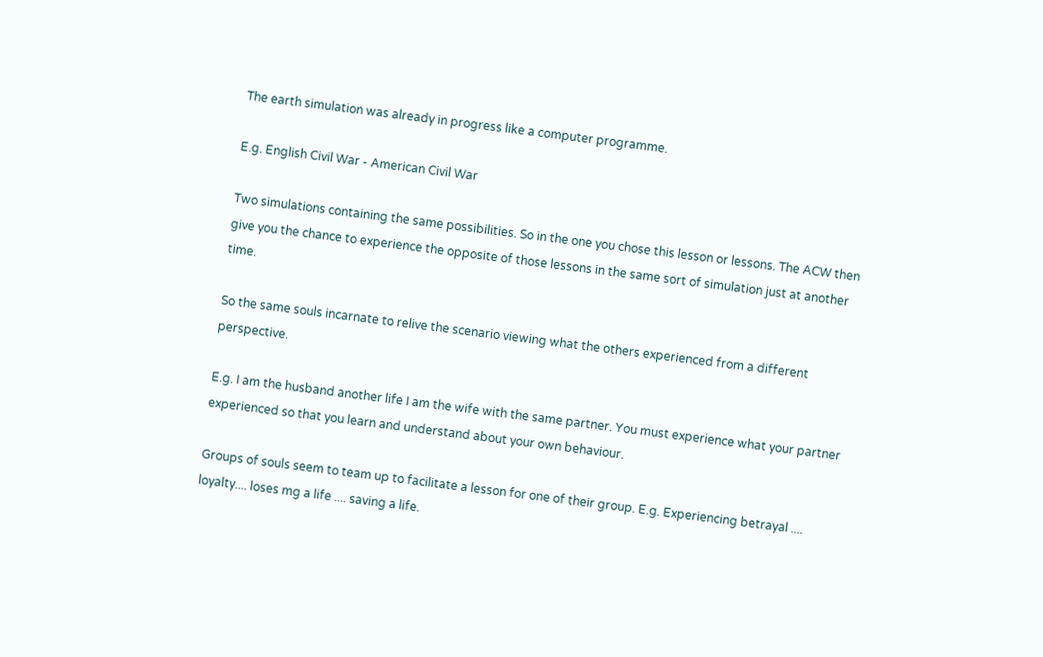The earth simulation was already in progress like a computer programme.

E.g. English Civil War - American Civil War

Two simulations containing the same possibilities. So in the one you chose this lesson or lessons. The ACW then give you the chance to experience the opposite of those lessons in the same sort of simulation just at another time.

So the same souls incarnate to relive the scenario viewing what the others experienced from a different perspective.

E.g. I am the husband another life I am the wife with the same partner. You must experience what your partner experienced so that you learn and understand about your own behaviour.

Groups of souls seem to team up to facilitate a lesson for one of their group. E.g. Experiencing betrayal .... loyalty.... loses mg a life .... saving a life.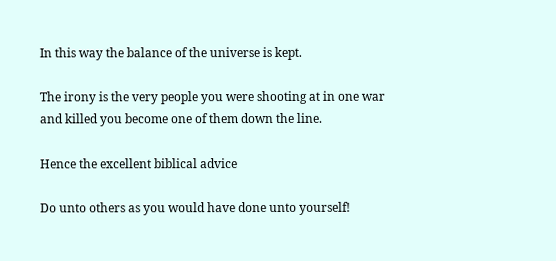In this way the balance of the universe is kept.

The irony is the very people you were shooting at in one war and killed you become one of them down the line.

Hence the excellent biblical advice

Do unto others as you would have done unto yourself!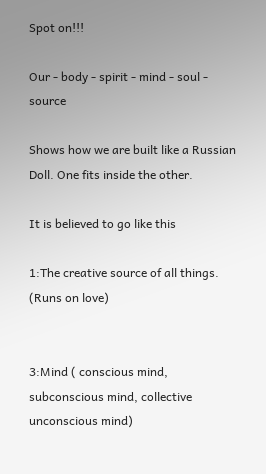Spot on!!!

Our - body - spirit - mind - soul - source

Shows how we are built like a Russian Doll. One fits inside the other.

It is believed to go like this

1:The creative source of all things. (Runs on love)


3:Mind ( conscious mind, subconscious mind, collective unconscious mind)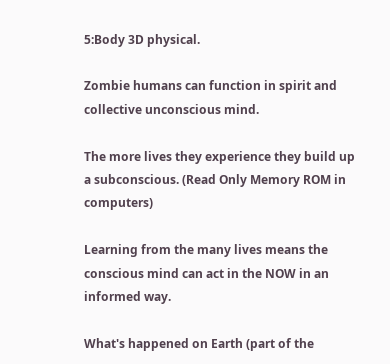5:Body 3D physical.

Zombie humans can function in spirit and collective unconscious mind.

The more lives they experience they build up a subconscious. (Read Only Memory ROM in computers)

Learning from the many lives means the conscious mind can act in the NOW in an informed way.

What's happened on Earth (part of the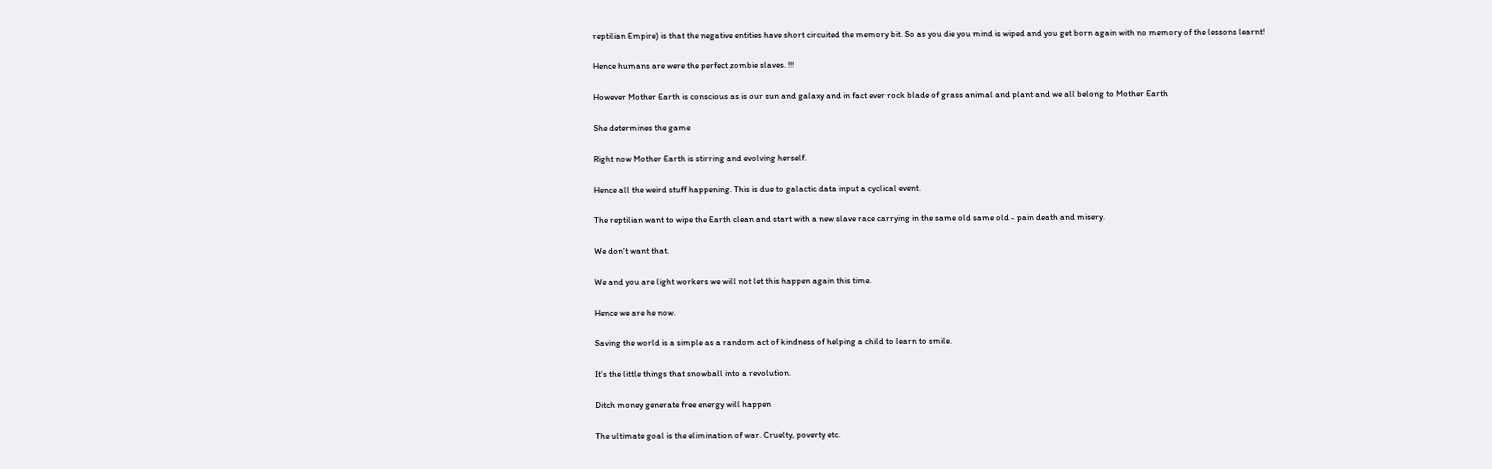reptilian Empire) is that the negative entities have short circuited the memory bit. So as you die you mind is wiped and you get born again with no memory of the lessons learnt!

Hence humans are were the perfect zombie slaves. !!!

However Mother Earth is conscious as is our sun and galaxy and in fact ever rock blade of grass animal and plant and we all belong to Mother Earth

She determines the game

Right now Mother Earth is stirring and evolving herself.

Hence all the weird stuff happening. This is due to galactic data input a cyclical event.

The reptilian want to wipe the Earth clean and start with a new slave race carrying in the same old same old - pain death and misery.

We don't want that.

We and you are light workers we will not let this happen again this time.

Hence we are he now.

Saving the world is a simple as a random act of kindness of helping a child to learn to smile.

It's the little things that snowball into a revolution.

Ditch money generate free energy will happen

The ultimate goal is the elimination of war. Cruelty, poverty etc.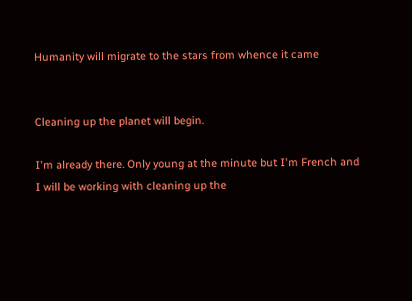Humanity will migrate to the stars from whence it came


Cleaning up the planet will begin.

I'm already there. Only young at the minute but I'm French and I will be working with cleaning up the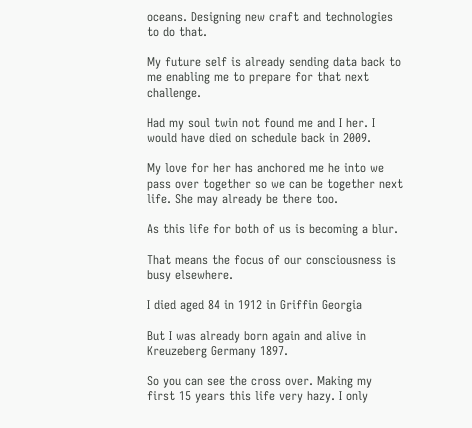oceans. Designing new craft and technologies to do that.

My future self is already sending data back to me enabling me to prepare for that next challenge.

Had my soul twin not found me and I her. I would have died on schedule back in 2009.

My love for her has anchored me he into we pass over together so we can be together next life. She may already be there too.

As this life for both of us is becoming a blur.

That means the focus of our consciousness is busy elsewhere.

I died aged 84 in 1912 in Griffin Georgia

But I was already born again and alive in Kreuzeberg Germany 1897.

So you can see the cross over. Making my first 15 years this life very hazy. I only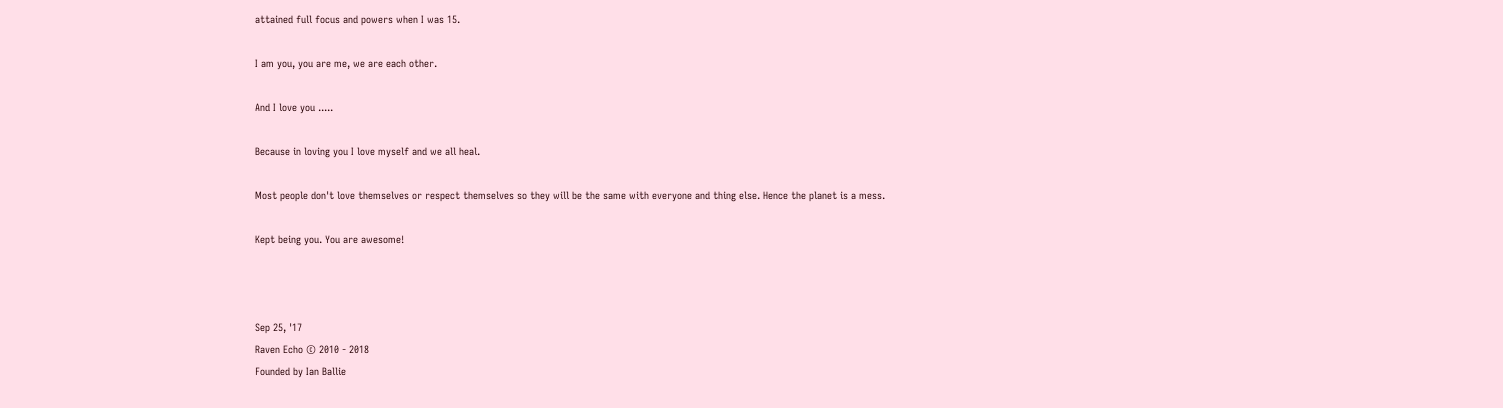attained full focus and powers when I was 15.

I am you, you are me, we are each other.

And I love you .....

Because in loving you I love myself and we all heal.

Most people don't love themselves or respect themselves so they will be the same with everyone and thing else. Hence the planet is a mess.

Kept being you. You are awesome!



Sep 25, '17
Raven Echo © 2010 - 2018
Founded by Ian Ballie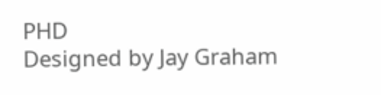PHD
Designed by Jay Graham